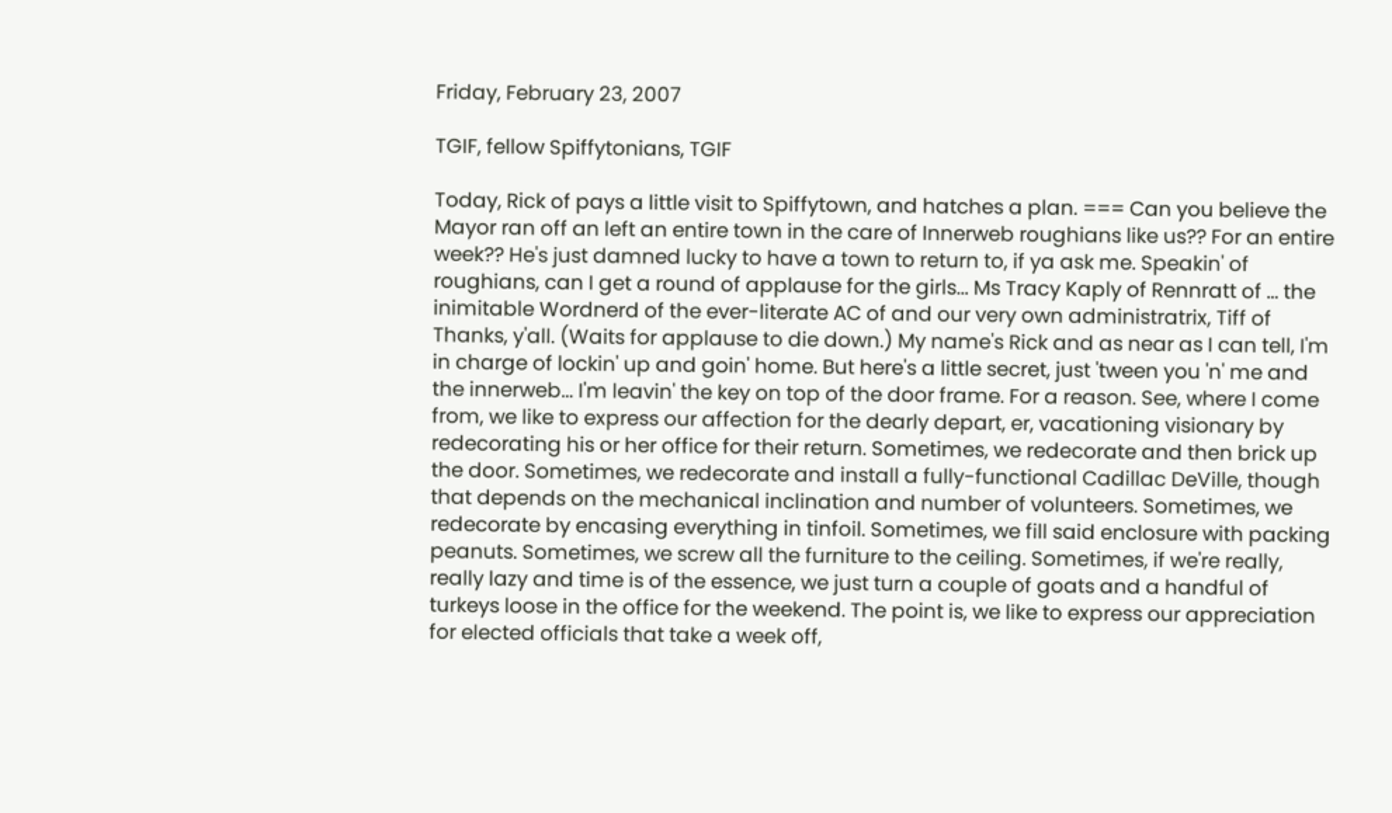Friday, February 23, 2007

TGIF, fellow Spiffytonians, TGIF

Today, Rick of pays a little visit to Spiffytown, and hatches a plan. === Can you believe the Mayor ran off an left an entire town in the care of Innerweb roughians like us?? For an entire week?? He's just damned lucky to have a town to return to, if ya ask me. Speakin' of roughians, can I get a round of applause for the girls... Ms Tracy Kaply of Rennratt of ... the inimitable Wordnerd of the ever-literate AC of and our very own administratrix, Tiff of Thanks, y'all. (Waits for applause to die down.) My name's Rick and as near as I can tell, I'm in charge of lockin' up and goin' home. But here's a little secret, just 'tween you 'n' me and the innerweb... I'm leavin' the key on top of the door frame. For a reason. See, where I come from, we like to express our affection for the dearly depart, er, vacationing visionary by redecorating his or her office for their return. Sometimes, we redecorate and then brick up the door. Sometimes, we redecorate and install a fully-functional Cadillac DeVille, though that depends on the mechanical inclination and number of volunteers. Sometimes, we redecorate by encasing everything in tinfoil. Sometimes, we fill said enclosure with packing peanuts. Sometimes, we screw all the furniture to the ceiling. Sometimes, if we're really, really lazy and time is of the essence, we just turn a couple of goats and a handful of turkeys loose in the office for the weekend. The point is, we like to express our appreciation for elected officials that take a week off,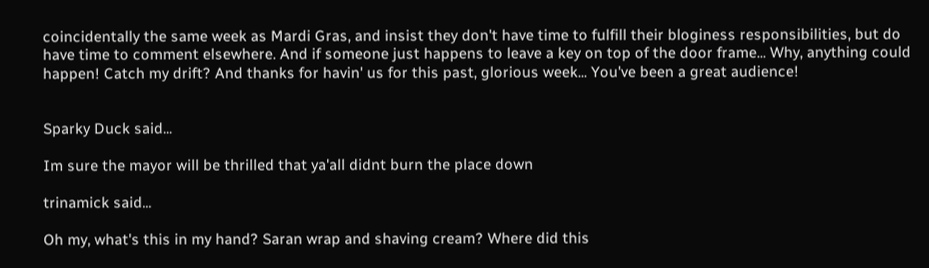coincidentally the same week as Mardi Gras, and insist they don't have time to fulfill their bloginess responsibilities, but do have time to comment elsewhere. And if someone just happens to leave a key on top of the door frame... Why, anything could happen! Catch my drift? And thanks for havin' us for this past, glorious week... You've been a great audience!


Sparky Duck said...

Im sure the mayor will be thrilled that ya'all didnt burn the place down

trinamick said...

Oh my, what's this in my hand? Saran wrap and shaving cream? Where did this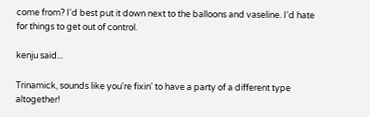come from? I'd best put it down next to the balloons and vaseline. I'd hate for things to get out of control.

kenju said...

Trinamick, sounds like you're fixin' to have a party of a different type altogether!